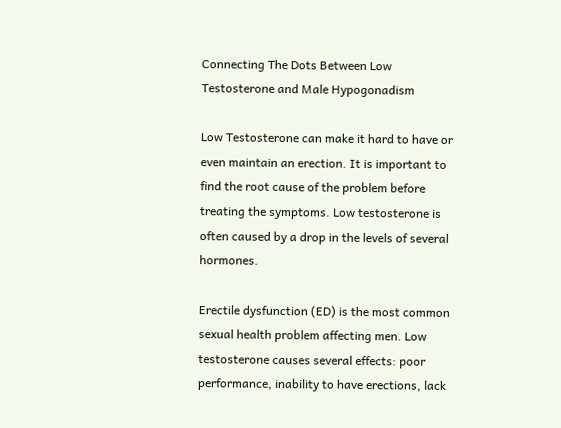Connecting The Dots Between Low Testosterone and Male Hypogonadism

Low Testosterone can make it hard to have or even maintain an erection. It is important to find the root cause of the problem before treating the symptoms. Low testosterone is often caused by a drop in the levels of several hormones.

Erectile dysfunction (ED) is the most common sexual health problem affecting men. Low testosterone causes several effects: poor performance, inability to have erections, lack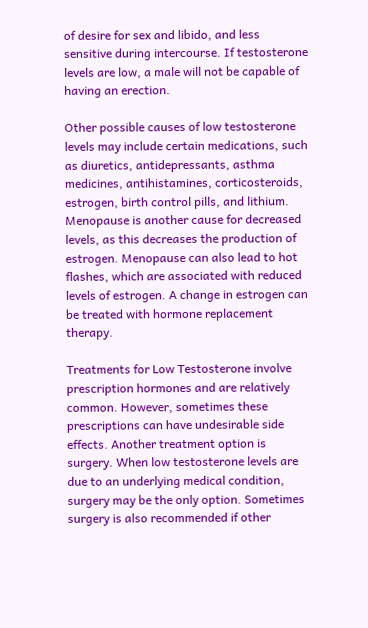of desire for sex and libido, and less sensitive during intercourse. If testosterone levels are low, a male will not be capable of having an erection.

Other possible causes of low testosterone levels may include certain medications, such as diuretics, antidepressants, asthma medicines, antihistamines, corticosteroids, estrogen, birth control pills, and lithium. Menopause is another cause for decreased levels, as this decreases the production of estrogen. Menopause can also lead to hot flashes, which are associated with reduced levels of estrogen. A change in estrogen can be treated with hormone replacement therapy.

Treatments for Low Testosterone involve prescription hormones and are relatively common. However, sometimes these prescriptions can have undesirable side effects. Another treatment option is surgery. When low testosterone levels are due to an underlying medical condition, surgery may be the only option. Sometimes surgery is also recommended if other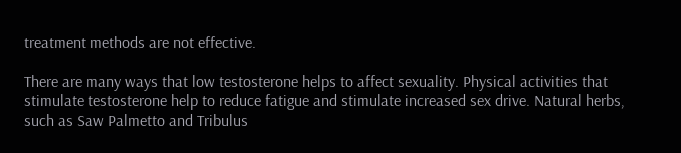treatment methods are not effective.

There are many ways that low testosterone helps to affect sexuality. Physical activities that stimulate testosterone help to reduce fatigue and stimulate increased sex drive. Natural herbs, such as Saw Palmetto and Tribulus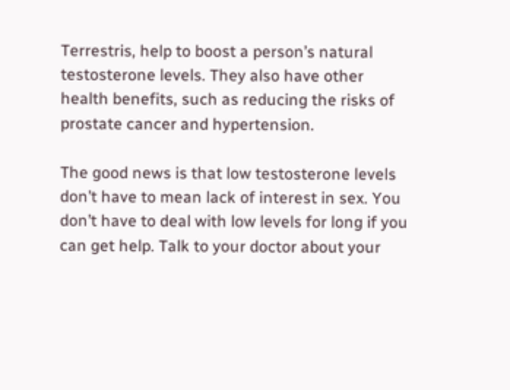Terrestris, help to boost a person’s natural testosterone levels. They also have other health benefits, such as reducing the risks of prostate cancer and hypertension.

The good news is that low testosterone levels don’t have to mean lack of interest in sex. You don’t have to deal with low levels for long if you can get help. Talk to your doctor about your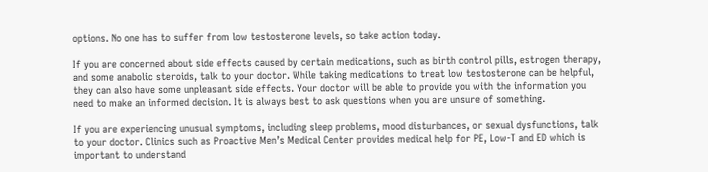options. No one has to suffer from low testosterone levels, so take action today.

If you are concerned about side effects caused by certain medications, such as birth control pills, estrogen therapy, and some anabolic steroids, talk to your doctor. While taking medications to treat low testosterone can be helpful, they can also have some unpleasant side effects. Your doctor will be able to provide you with the information you need to make an informed decision. It is always best to ask questions when you are unsure of something.

If you are experiencing unusual symptoms, including sleep problems, mood disturbances, or sexual dysfunctions, talk to your doctor. Clinics such as Proactive Men’s Medical Center provides medical help for PE, Low-T and ED which is important to understand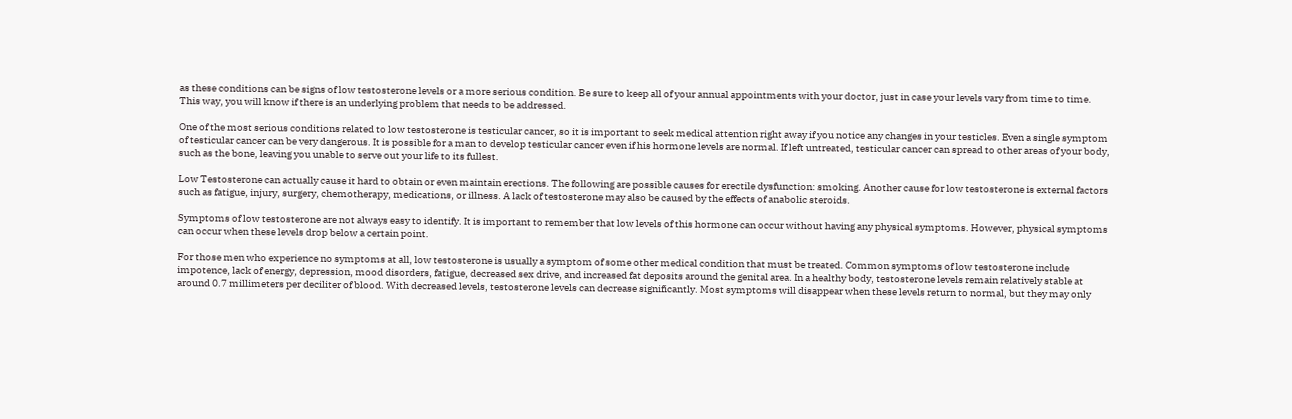as these conditions can be signs of low testosterone levels or a more serious condition. Be sure to keep all of your annual appointments with your doctor, just in case your levels vary from time to time. This way, you will know if there is an underlying problem that needs to be addressed.

One of the most serious conditions related to low testosterone is testicular cancer, so it is important to seek medical attention right away if you notice any changes in your testicles. Even a single symptom of testicular cancer can be very dangerous. It is possible for a man to develop testicular cancer even if his hormone levels are normal. If left untreated, testicular cancer can spread to other areas of your body, such as the bone, leaving you unable to serve out your life to its fullest.

Low Testosterone can actually cause it hard to obtain or even maintain erections. The following are possible causes for erectile dysfunction: smoking. Another cause for low testosterone is external factors such as fatigue, injury, surgery, chemotherapy, medications, or illness. A lack of testosterone may also be caused by the effects of anabolic steroids.

Symptoms of low testosterone are not always easy to identify. It is important to remember that low levels of this hormone can occur without having any physical symptoms. However, physical symptoms can occur when these levels drop below a certain point.

For those men who experience no symptoms at all, low testosterone is usually a symptom of some other medical condition that must be treated. Common symptoms of low testosterone include impotence, lack of energy, depression, mood disorders, fatigue, decreased sex drive, and increased fat deposits around the genital area. In a healthy body, testosterone levels remain relatively stable at around 0.7 millimeters per deciliter of blood. With decreased levels, testosterone levels can decrease significantly. Most symptoms will disappear when these levels return to normal, but they may only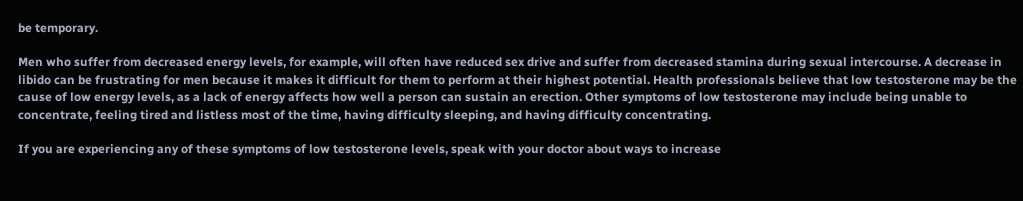be temporary.

Men who suffer from decreased energy levels, for example, will often have reduced sex drive and suffer from decreased stamina during sexual intercourse. A decrease in libido can be frustrating for men because it makes it difficult for them to perform at their highest potential. Health professionals believe that low testosterone may be the cause of low energy levels, as a lack of energy affects how well a person can sustain an erection. Other symptoms of low testosterone may include being unable to concentrate, feeling tired and listless most of the time, having difficulty sleeping, and having difficulty concentrating.

If you are experiencing any of these symptoms of low testosterone levels, speak with your doctor about ways to increase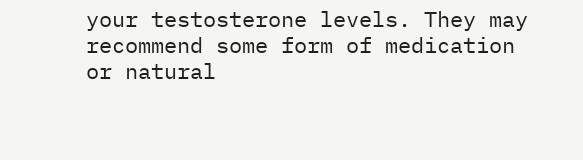your testosterone levels. They may recommend some form of medication or natural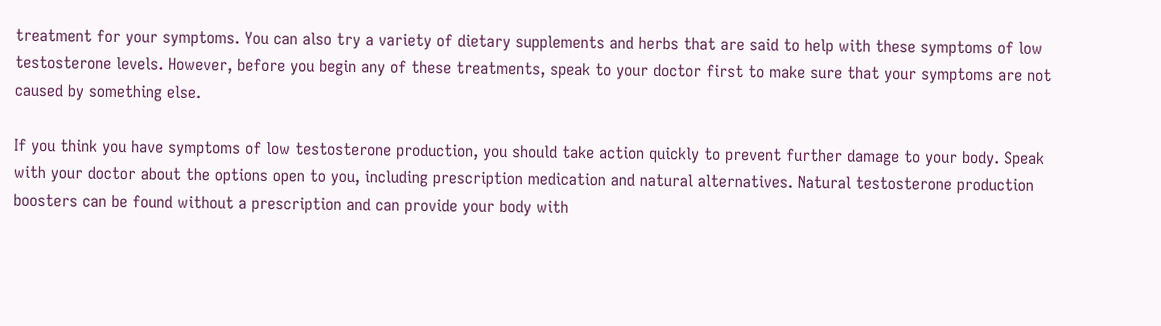treatment for your symptoms. You can also try a variety of dietary supplements and herbs that are said to help with these symptoms of low testosterone levels. However, before you begin any of these treatments, speak to your doctor first to make sure that your symptoms are not caused by something else.

If you think you have symptoms of low testosterone production, you should take action quickly to prevent further damage to your body. Speak with your doctor about the options open to you, including prescription medication and natural alternatives. Natural testosterone production boosters can be found without a prescription and can provide your body with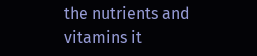the nutrients and vitamins it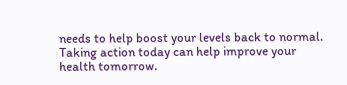needs to help boost your levels back to normal. Taking action today can help improve your health tomorrow.